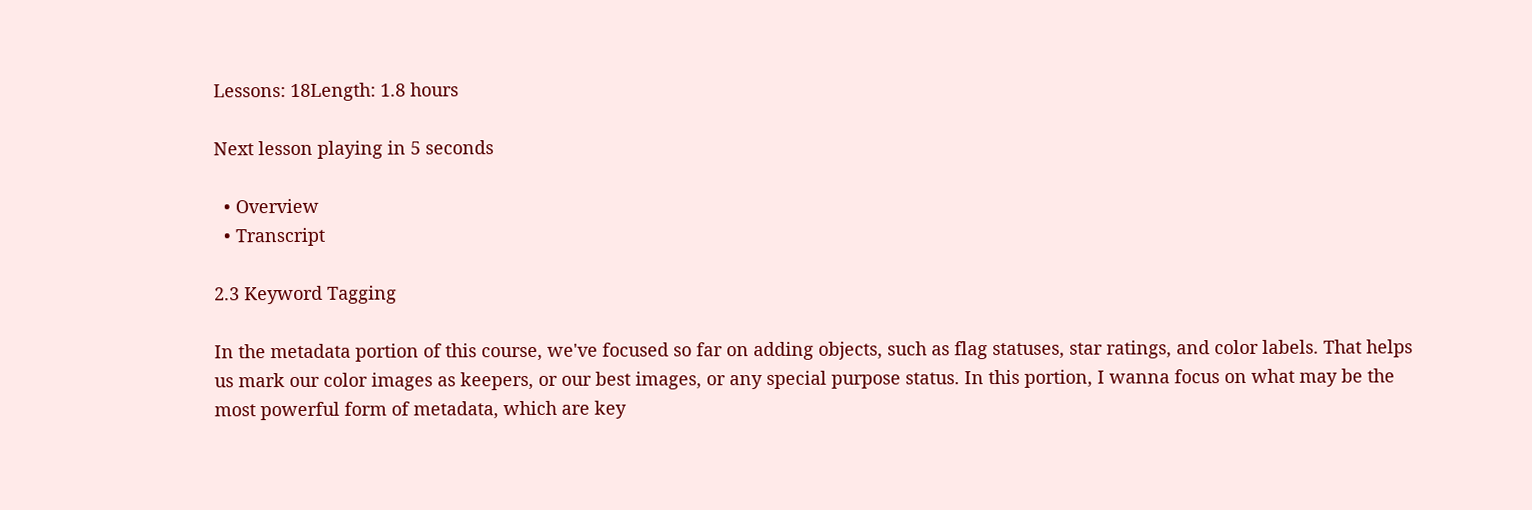Lessons: 18Length: 1.8 hours

Next lesson playing in 5 seconds

  • Overview
  • Transcript

2.3 Keyword Tagging

In the metadata portion of this course, we've focused so far on adding objects, such as flag statuses, star ratings, and color labels. That helps us mark our color images as keepers, or our best images, or any special purpose status. In this portion, I wanna focus on what may be the most powerful form of metadata, which are key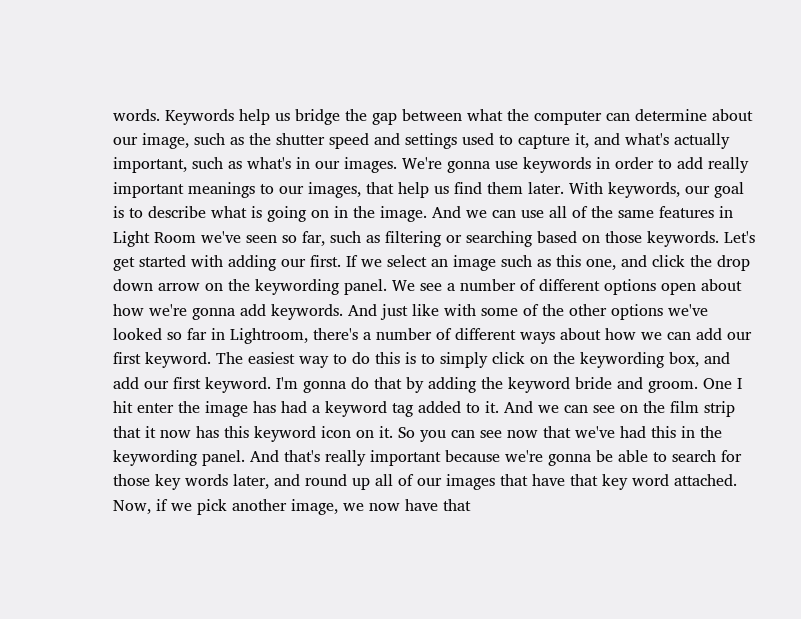words. Keywords help us bridge the gap between what the computer can determine about our image, such as the shutter speed and settings used to capture it, and what's actually important, such as what's in our images. We're gonna use keywords in order to add really important meanings to our images, that help us find them later. With keywords, our goal is to describe what is going on in the image. And we can use all of the same features in Light Room we've seen so far, such as filtering or searching based on those keywords. Let's get started with adding our first. If we select an image such as this one, and click the drop down arrow on the keywording panel. We see a number of different options open about how we're gonna add keywords. And just like with some of the other options we've looked so far in Lightroom, there's a number of different ways about how we can add our first keyword. The easiest way to do this is to simply click on the keywording box, and add our first keyword. I'm gonna do that by adding the keyword bride and groom. One I hit enter the image has had a keyword tag added to it. And we can see on the film strip that it now has this keyword icon on it. So you can see now that we've had this in the keywording panel. And that's really important because we're gonna be able to search for those key words later, and round up all of our images that have that key word attached. Now, if we pick another image, we now have that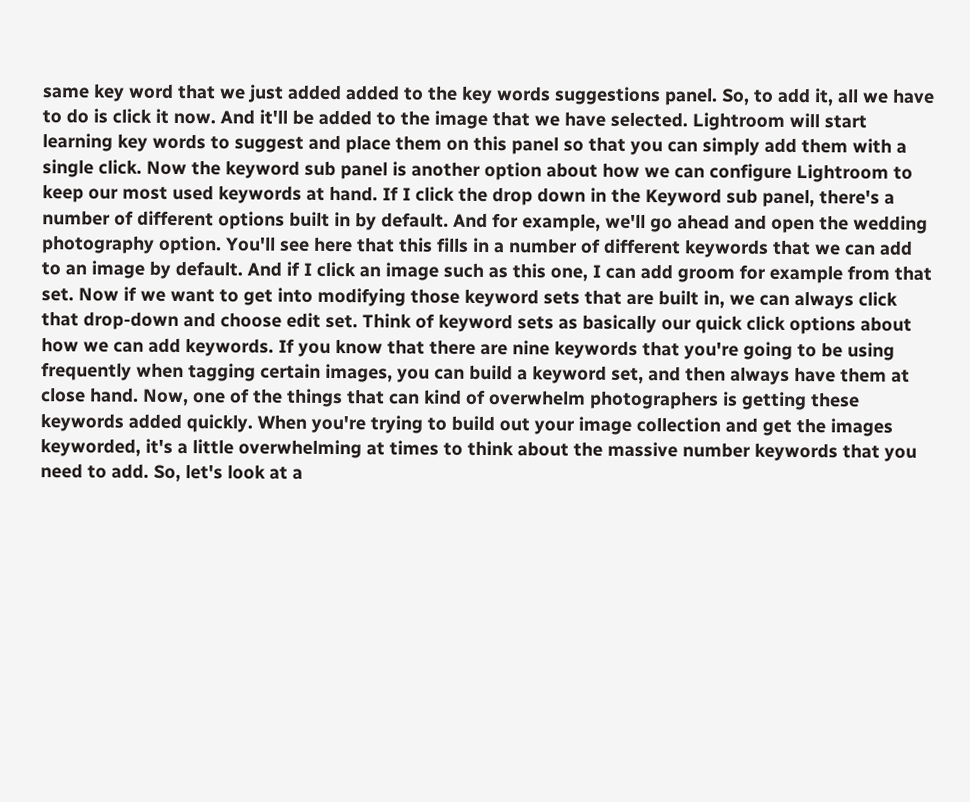same key word that we just added added to the key words suggestions panel. So, to add it, all we have to do is click it now. And it'll be added to the image that we have selected. Lightroom will start learning key words to suggest and place them on this panel so that you can simply add them with a single click. Now the keyword sub panel is another option about how we can configure Lightroom to keep our most used keywords at hand. If I click the drop down in the Keyword sub panel, there's a number of different options built in by default. And for example, we'll go ahead and open the wedding photography option. You'll see here that this fills in a number of different keywords that we can add to an image by default. And if I click an image such as this one, I can add groom for example from that set. Now if we want to get into modifying those keyword sets that are built in, we can always click that drop-down and choose edit set. Think of keyword sets as basically our quick click options about how we can add keywords. If you know that there are nine keywords that you're going to be using frequently when tagging certain images, you can build a keyword set, and then always have them at close hand. Now, one of the things that can kind of overwhelm photographers is getting these keywords added quickly. When you're trying to build out your image collection and get the images keyworded, it's a little overwhelming at times to think about the massive number keywords that you need to add. So, let's look at a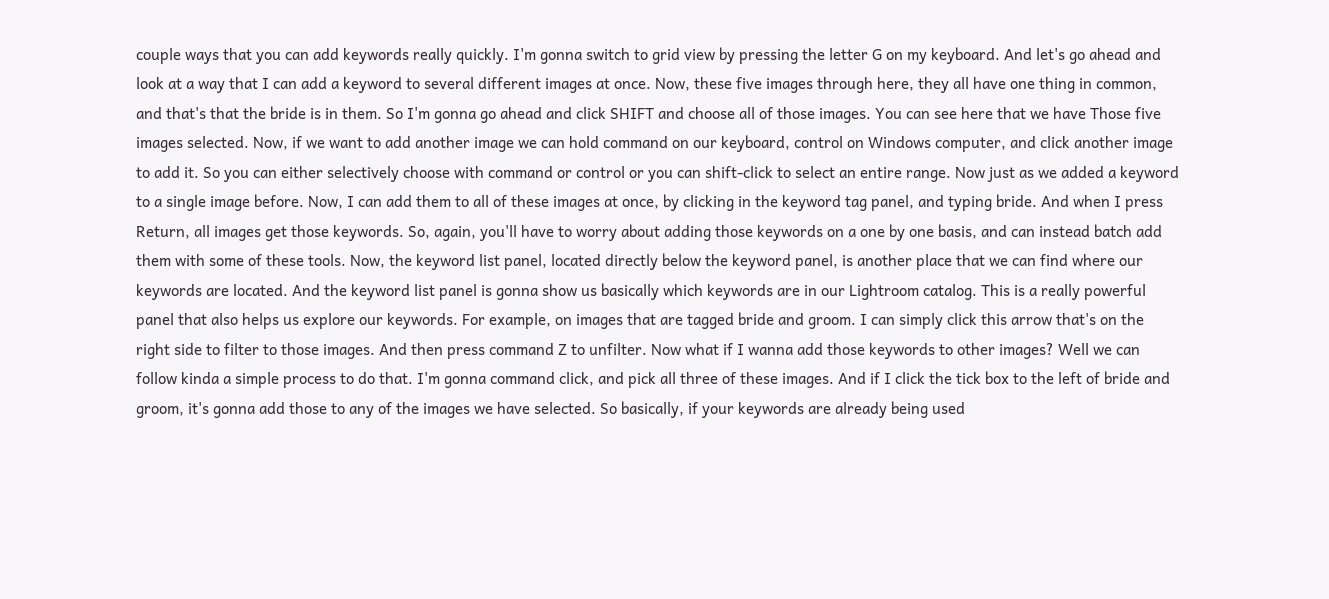couple ways that you can add keywords really quickly. I'm gonna switch to grid view by pressing the letter G on my keyboard. And let's go ahead and look at a way that I can add a keyword to several different images at once. Now, these five images through here, they all have one thing in common, and that's that the bride is in them. So I'm gonna go ahead and click SHIFT and choose all of those images. You can see here that we have Those five images selected. Now, if we want to add another image we can hold command on our keyboard, control on Windows computer, and click another image to add it. So you can either selectively choose with command or control or you can shift-click to select an entire range. Now just as we added a keyword to a single image before. Now, I can add them to all of these images at once, by clicking in the keyword tag panel, and typing bride. And when I press Return, all images get those keywords. So, again, you'll have to worry about adding those keywords on a one by one basis, and can instead batch add them with some of these tools. Now, the keyword list panel, located directly below the keyword panel, is another place that we can find where our keywords are located. And the keyword list panel is gonna show us basically which keywords are in our Lightroom catalog. This is a really powerful panel that also helps us explore our keywords. For example, on images that are tagged bride and groom. I can simply click this arrow that's on the right side to filter to those images. And then press command Z to unfilter. Now what if I wanna add those keywords to other images? Well we can follow kinda a simple process to do that. I'm gonna command click, and pick all three of these images. And if I click the tick box to the left of bride and groom, it's gonna add those to any of the images we have selected. So basically, if your keywords are already being used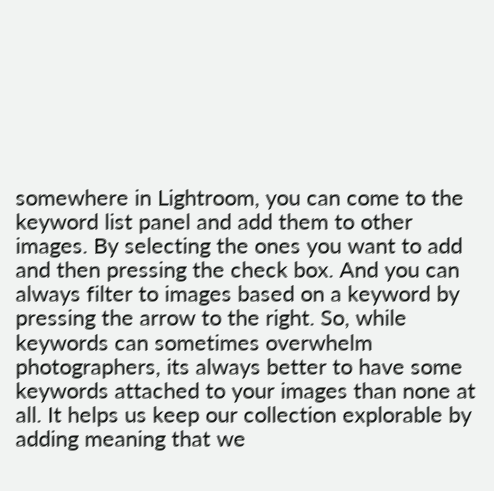somewhere in Lightroom, you can come to the keyword list panel and add them to other images. By selecting the ones you want to add and then pressing the check box. And you can always filter to images based on a keyword by pressing the arrow to the right. So, while keywords can sometimes overwhelm photographers, its always better to have some keywords attached to your images than none at all. It helps us keep our collection explorable by adding meaning that we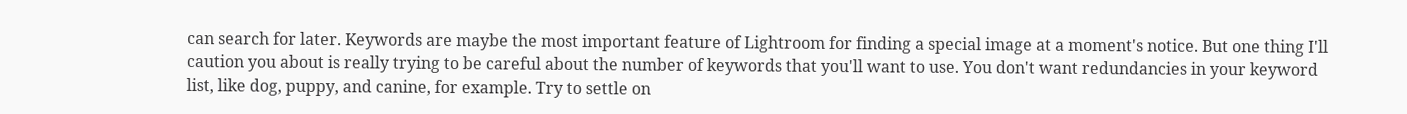can search for later. Keywords are maybe the most important feature of Lightroom for finding a special image at a moment's notice. But one thing I'll caution you about is really trying to be careful about the number of keywords that you'll want to use. You don't want redundancies in your keyword list, like dog, puppy, and canine, for example. Try to settle on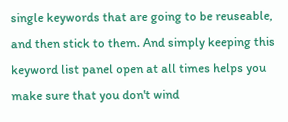single keywords that are going to be reuseable, and then stick to them. And simply keeping this keyword list panel open at all times helps you make sure that you don't wind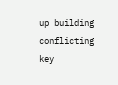up building conflicting key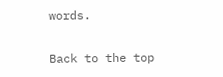words.

Back to the top